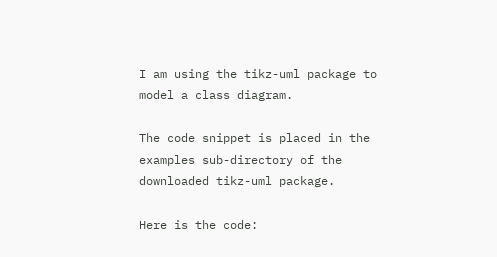I am using the tikz-uml package to model a class diagram.

The code snippet is placed in the examples sub-directory of the downloaded tikz-uml package.

Here is the code: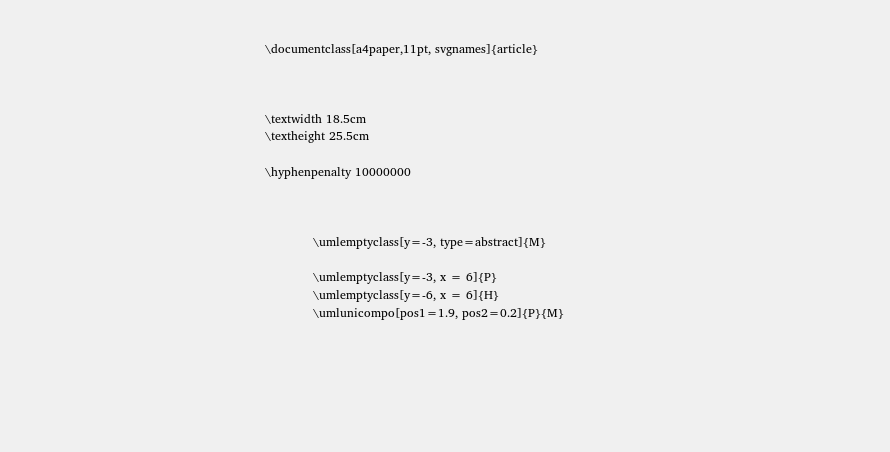\documentclass[a4paper,11pt, svgnames]{article}



\textwidth 18.5cm
\textheight 25.5cm

\hyphenpenalty 10000000



            \umlemptyclass[y=-3, type=abstract]{M}

            \umlemptyclass[y=-3, x = 6]{P}
            \umlemptyclass[y=-6, x = 6]{H}
            \umlunicompo[pos1=1.9, pos2=0.2]{P}{M}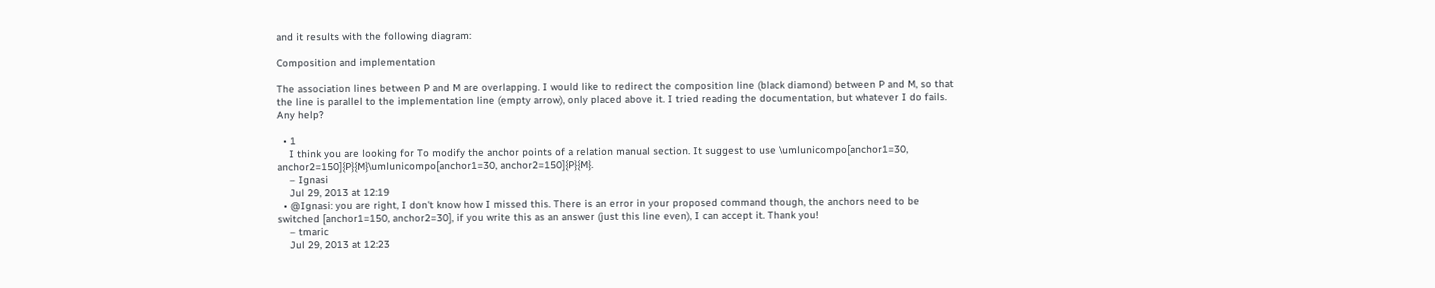and it results with the following diagram:

Composition and implementation

The association lines between P and M are overlapping. I would like to redirect the composition line (black diamond) between P and M, so that the line is parallel to the implementation line (empty arrow), only placed above it. I tried reading the documentation, but whatever I do fails. Any help?

  • 1
    I think you are looking for To modify the anchor points of a relation manual section. It suggest to use \umlunicompo[anchor1=30, anchor2=150]{P}{M}\umlunicompo[anchor1=30, anchor2=150]{P}{M}.
    – Ignasi
    Jul 29, 2013 at 12:19
  • @Ignasi: you are right, I don't know how I missed this. There is an error in your proposed command though, the anchors need to be switched [anchor1=150, anchor2=30], if you write this as an answer (just this line even), I can accept it. Thank you!
    – tmaric
    Jul 29, 2013 at 12:23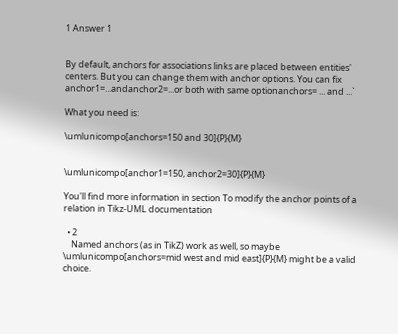1 Answer 1


By default, anchors for associations links are placed between entities' centers. But you can change them with anchor options. You can fix anchor1=...andanchor2=...or both with same optionanchors= ... and ...`

What you need is:

\umlunicompo[anchors=150 and 30]{P}{M}


\umlunicompo[anchor1=150, anchor2=30]{P}{M}

You'll find more information in section To modify the anchor points of a relation in Tikz-UML documentation

  • 2
    Named anchors (as in TikZ) work as well, so maybe \umlunicompo[anchors=mid west and mid east]{P}{M} might be a valid choice.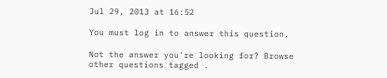Jul 29, 2013 at 16:52

You must log in to answer this question.

Not the answer you're looking for? Browse other questions tagged .